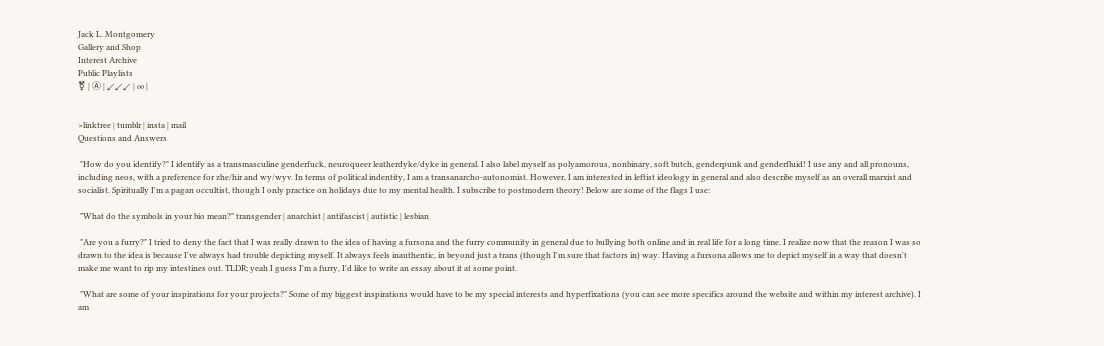Jack L. Montgomery
Gallery and Shop
Interest Archive
Public Playlists
⚧ | Ⓐ | ↙↙↙ | ∞ |


>linktree | tumblr | insta | mail
Questions and Answers

 "How do you identify?" I identify as a transmasculine genderfuck, neuroqueer leatherdyke/dyke in general. I also label myself as polyamorous, nonbinary, soft butch, genderpunk and genderfluid! I use any and all pronouns, including neos, with a preference for zhe/hir and wy/wyv. In terms of political indentity, I am a transanarcho-autonomist. However, I am interested in leftist ideology in general and also describe myself as an overall marxist and socialist. Spiritually I'm a pagan occultist, though I only practice on holidays due to my mental health. I subscribe to postmodern theory! Below are some of the flags I use:

 "What do the symbols in your bio mean?" transgender | anarchist | antifascist | autistic | lesbian

 "Are you a furry?" I tried to deny the fact that I was really drawn to the idea of having a fursona and the furry community in general due to bullying both online and in real life for a long time. I realize now that the reason I was so drawn to the idea is because I've always had trouble depicting myself. It always feels inauthentic, in beyond just a trans (though I'm sure that factors in) way. Having a fursona allows me to depict myself in a way that doesn't make me want to rip my intestines out. TLDR; yeah I guess I'm a furry, I'd like to write an essay about it at some point.

 "What are some of your inspirations for your projects?" Some of my biggest inspirations would have to be my special interests and hyperfixations (you can see more specifics around the website and within my interest archive). I am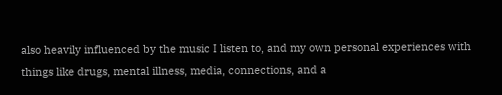also heavily influenced by the music I listen to, and my own personal experiences with things like drugs, mental illness, media, connections, and a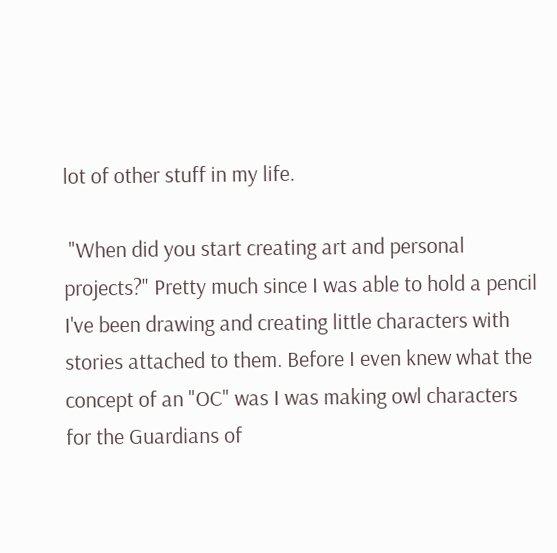lot of other stuff in my life.

 "When did you start creating art and personal projects?" Pretty much since I was able to hold a pencil I've been drawing and creating little characters with stories attached to them. Before I even knew what the concept of an "OC" was I was making owl characters for the Guardians of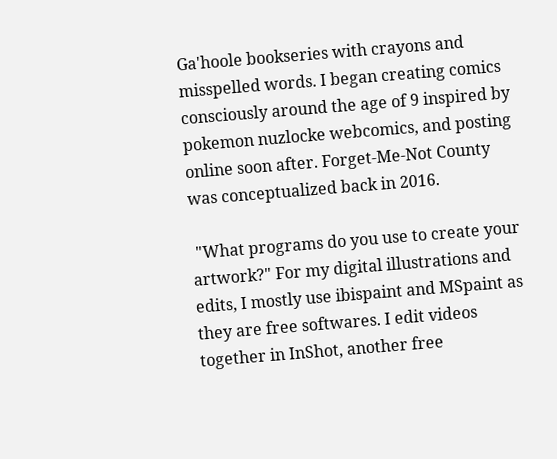Ga'hoole bookseries with crayons and misspelled words. I began creating comics consciously around the age of 9 inspired by pokemon nuzlocke webcomics, and posting online soon after. Forget-Me-Not County was conceptualized back in 2016.

 "What programs do you use to create your artwork?" For my digital illustrations and edits, I mostly use ibispaint and MSpaint as they are free softwares. I edit videos together in InShot, another free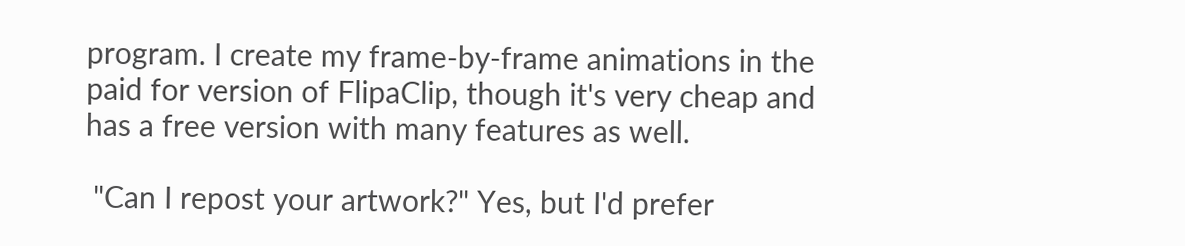program. I create my frame-by-frame animations in the paid for version of FlipaClip, though it's very cheap and has a free version with many features as well.

 "Can I repost your artwork?" Yes, but I'd prefer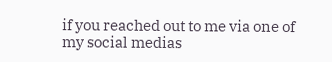if you reached out to me via one of my social medias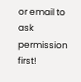or email to ask permission first!